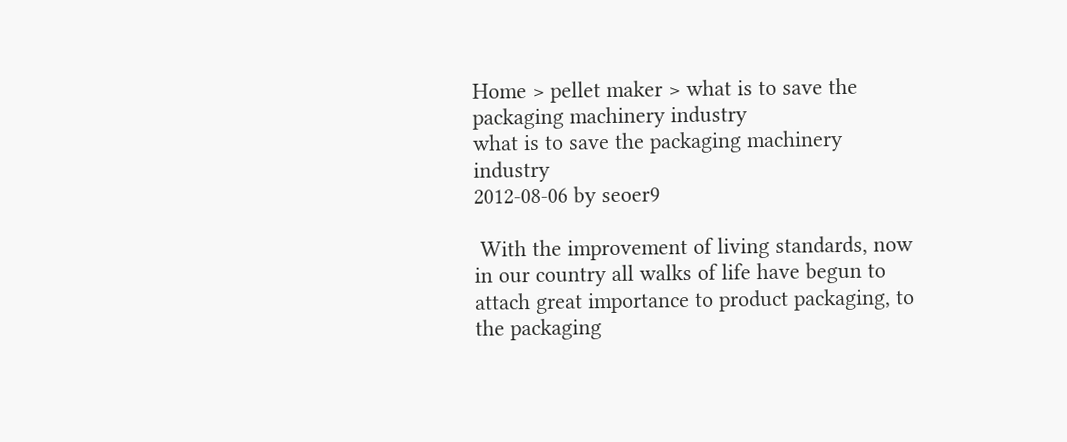Home > pellet maker > what is to save the packaging machinery industry
what is to save the packaging machinery industry
2012-08-06 by seoer9

 With the improvement of living standards, now in our country all walks of life have begun to attach great importance to product packaging, to the packaging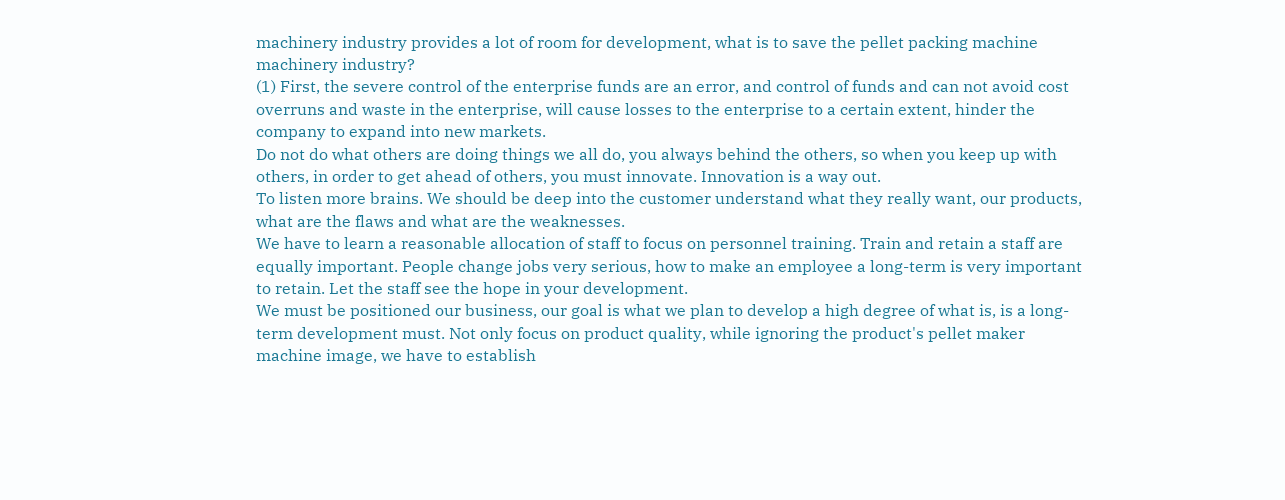machinery industry provides a lot of room for development, what is to save the pellet packing machine machinery industry?
(1) First, the severe control of the enterprise funds are an error, and control of funds and can not avoid cost overruns and waste in the enterprise, will cause losses to the enterprise to a certain extent, hinder the company to expand into new markets.
Do not do what others are doing things we all do, you always behind the others, so when you keep up with others, in order to get ahead of others, you must innovate. Innovation is a way out.
To listen more brains. We should be deep into the customer understand what they really want, our products, what are the flaws and what are the weaknesses.
We have to learn a reasonable allocation of staff to focus on personnel training. Train and retain a staff are equally important. People change jobs very serious, how to make an employee a long-term is very important to retain. Let the staff see the hope in your development.
We must be positioned our business, our goal is what we plan to develop a high degree of what is, is a long-term development must. Not only focus on product quality, while ignoring the product's pellet maker machine image, we have to establish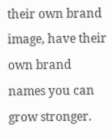their own brand image, have their own brand names you can grow stronger.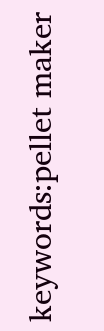keywords:pellet maker